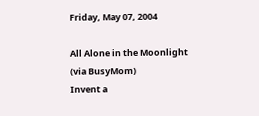Friday, May 07, 2004

All Alone in the Moonlight
(via BusyMom)
Invent a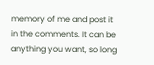memory of me and post it in the comments. It can be anything you want, so long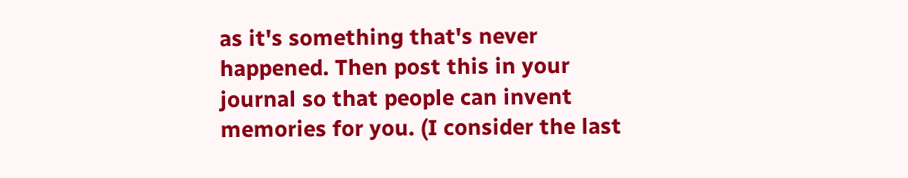as it's something that's never happened. Then post this in your journal so that people can invent memories for you. (I consider the last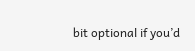bit optional if you’d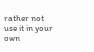rather not use it in your own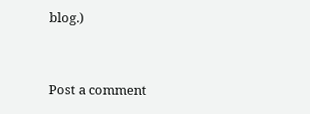blog.)


Post a comment